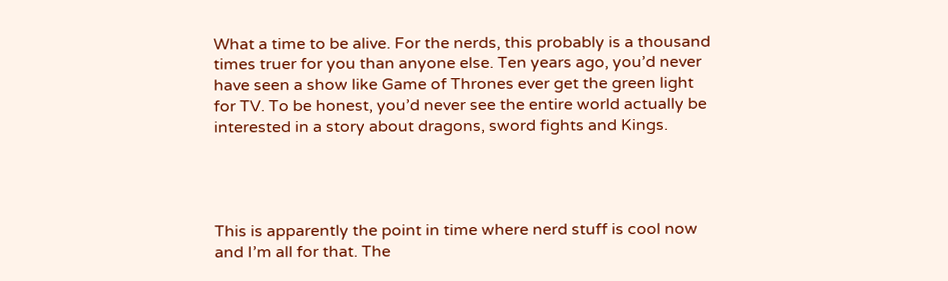What a time to be alive. For the nerds, this probably is a thousand times truer for you than anyone else. Ten years ago, you’d never have seen a show like Game of Thrones ever get the green light for TV. To be honest, you’d never see the entire world actually be interested in a story about dragons, sword fights and Kings.




This is apparently the point in time where nerd stuff is cool now and I’m all for that. The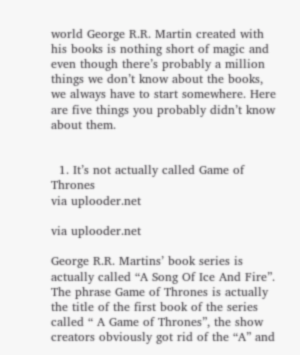world George R.R. Martin created with his books is nothing short of magic and even though there’s probably a million things we don’t know about the books, we always have to start somewhere. Here are five things you probably didn’t know about them.


  1. It’s not actually called Game of Thrones
via uplooder.net

via uplooder.net

George R.R. Martins’ book series is actually called “A Song Of Ice And Fire”. The phrase Game of Thrones is actually the title of the first book of the series called “ A Game of Thrones”, the show creators obviously got rid of the “A” and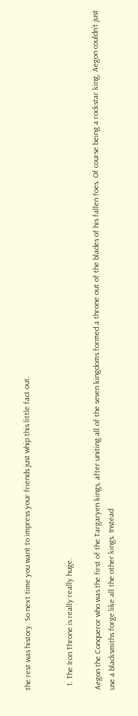the rest was history. So next time you want to impress your friends just whip this little fact out.


  1. The Iron Throne is really really huge.

Aegon the Conqueror who was the first of the Targaryen kings, after uniting all of the seven kingdoms formed a throne out of the blades of his fallen foes. Of course being a rockstar king, Aegon couldn’t just use a blacksmiths forge like all the other kings. Instead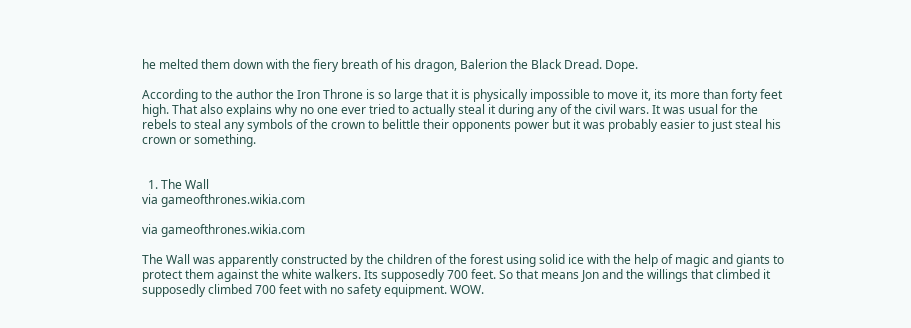he melted them down with the fiery breath of his dragon, Balerion the Black Dread. Dope.

According to the author the Iron Throne is so large that it is physically impossible to move it, its more than forty feet high. That also explains why no one ever tried to actually steal it during any of the civil wars. It was usual for the rebels to steal any symbols of the crown to belittle their opponents power but it was probably easier to just steal his crown or something.


  1. The Wall
via gameofthrones.wikia.com

via gameofthrones.wikia.com

The Wall was apparently constructed by the children of the forest using solid ice with the help of magic and giants to protect them against the white walkers. Its supposedly 700 feet. So that means Jon and the willings that climbed it supposedly climbed 700 feet with no safety equipment. WOW.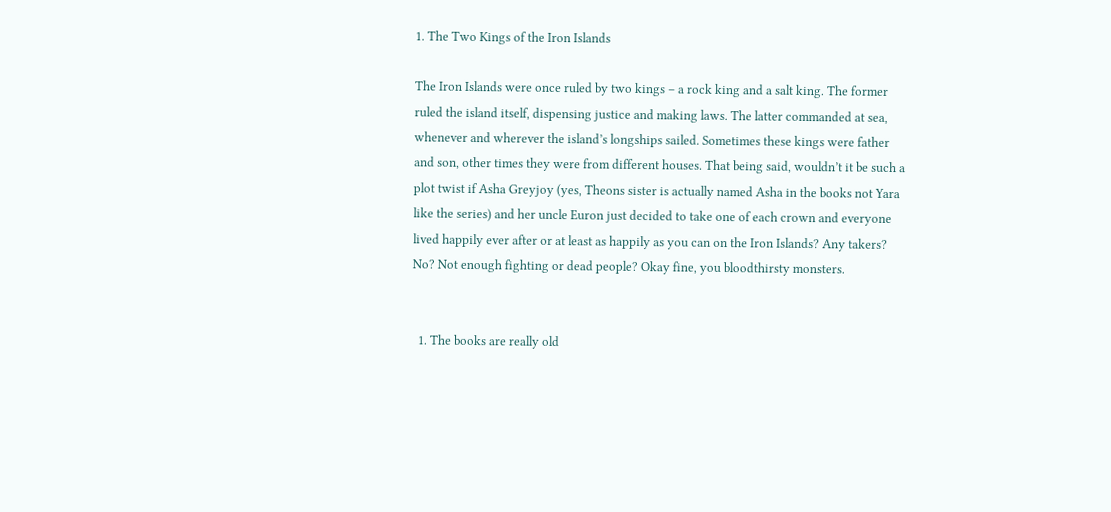1. The Two Kings of the Iron Islands

The Iron Islands were once ruled by two kings – a rock king and a salt king. The former ruled the island itself, dispensing justice and making laws. The latter commanded at sea, whenever and wherever the island’s longships sailed. Sometimes these kings were father and son, other times they were from different houses. That being said, wouldn’t it be such a plot twist if Asha Greyjoy (yes, Theons sister is actually named Asha in the books not Yara like the series) and her uncle Euron just decided to take one of each crown and everyone lived happily ever after or at least as happily as you can on the Iron Islands? Any takers? No? Not enough fighting or dead people? Okay fine, you bloodthirsty monsters.


  1. The books are really old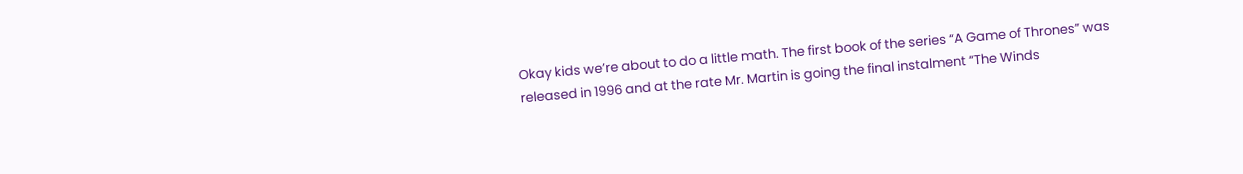Okay kids we’re about to do a little math. The first book of the series “A Game of Thrones” was released in 1996 and at the rate Mr. Martin is going the final instalment “The Winds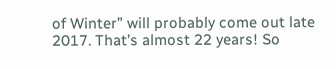of Winter” will probably come out late 2017. That’s almost 22 years! So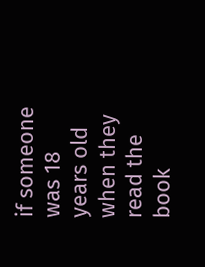if someone was 18 years old when they read the book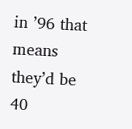in ’96 that means they’d be 40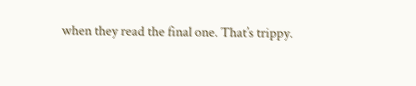when they read the final one. That’s trippy.